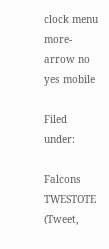clock menu more-arrow no yes mobile

Filed under:

Falcons TWESTOTE (Tweet,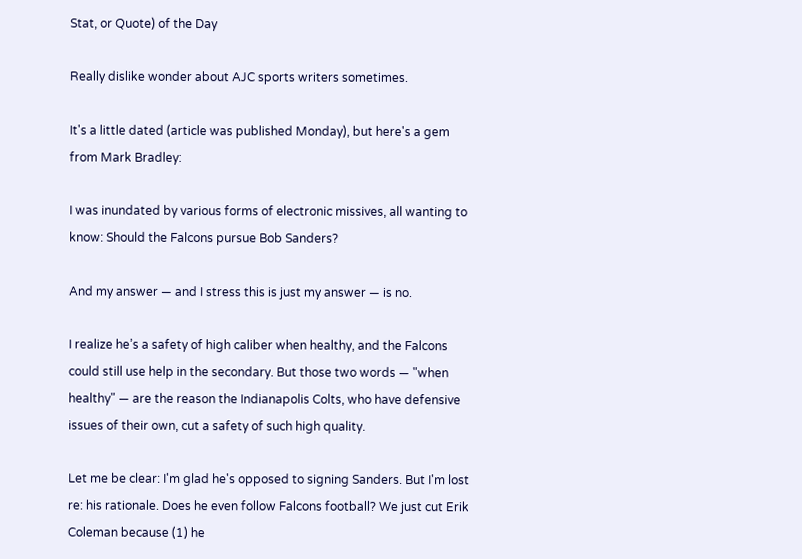Stat, or Quote) of the Day

Really dislike wonder about AJC sports writers sometimes.

It's a little dated (article was published Monday), but here's a gem from Mark Bradley:

I was inundated by various forms of electronic missives, all wanting to know: Should the Falcons pursue Bob Sanders?

And my answer — and I stress this is just my answer — is no.

I realize he’s a safety of high caliber when healthy, and the Falcons could still use help in the secondary. But those two words — "when healthy" — are the reason the Indianapolis Colts, who have defensive issues of their own, cut a safety of such high quality.

Let me be clear: I'm glad he's opposed to signing Sanders. But I'm lost re: his rationale. Does he even follow Falcons football? We just cut Erik Coleman because (1) he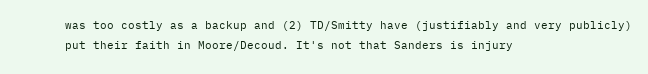was too costly as a backup and (2) TD/Smitty have (justifiably and very publicly) put their faith in Moore/Decoud. It's not that Sanders is injury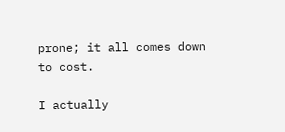prone; it all comes down to cost.

I actually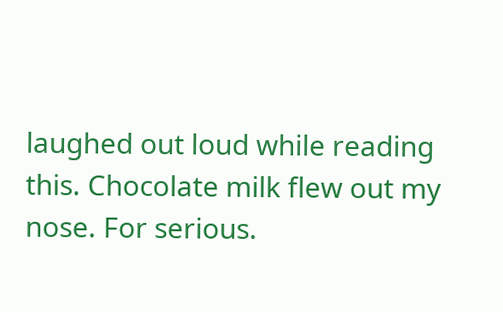laughed out loud while reading this. Chocolate milk flew out my nose. For serious.